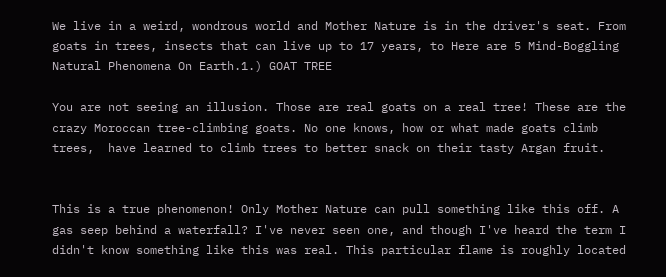We live in a weird, wondrous world and Mother Nature is in the driver's seat. From goats in trees, insects that can live up to 17 years, to Here are 5 Mind-Boggling Natural Phenomena On Earth.1.) GOAT TREE

You are not seeing an illusion. Those are real goats on a real tree! These are the crazy Moroccan tree-climbing goats. No one knows, how or what made goats climb trees,  have learned to climb trees to better snack on their tasty Argan fruit.


This is a true phenomenon! Only Mother Nature can pull something like this off. A gas seep behind a waterfall? I've never seen one, and though I've heard the term I didn't know something like this was real. This particular flame is roughly located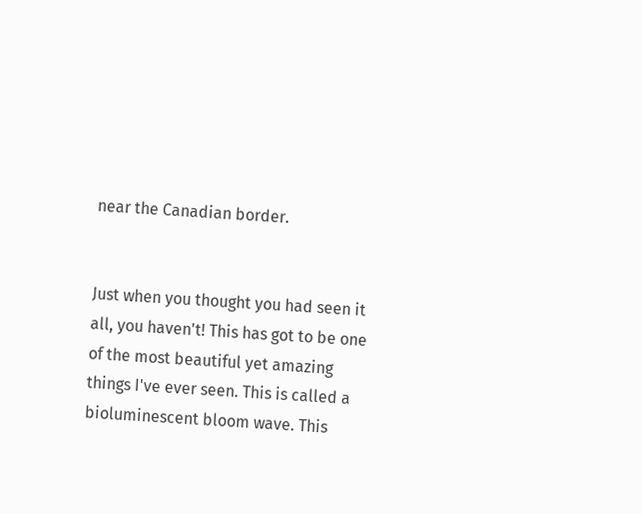near the Canadian border.


Just when you thought you had seen it all, you haven't! This has got to be one of the most beautiful yet amazing things I've ever seen. This is called a bioluminescent bloom wave. This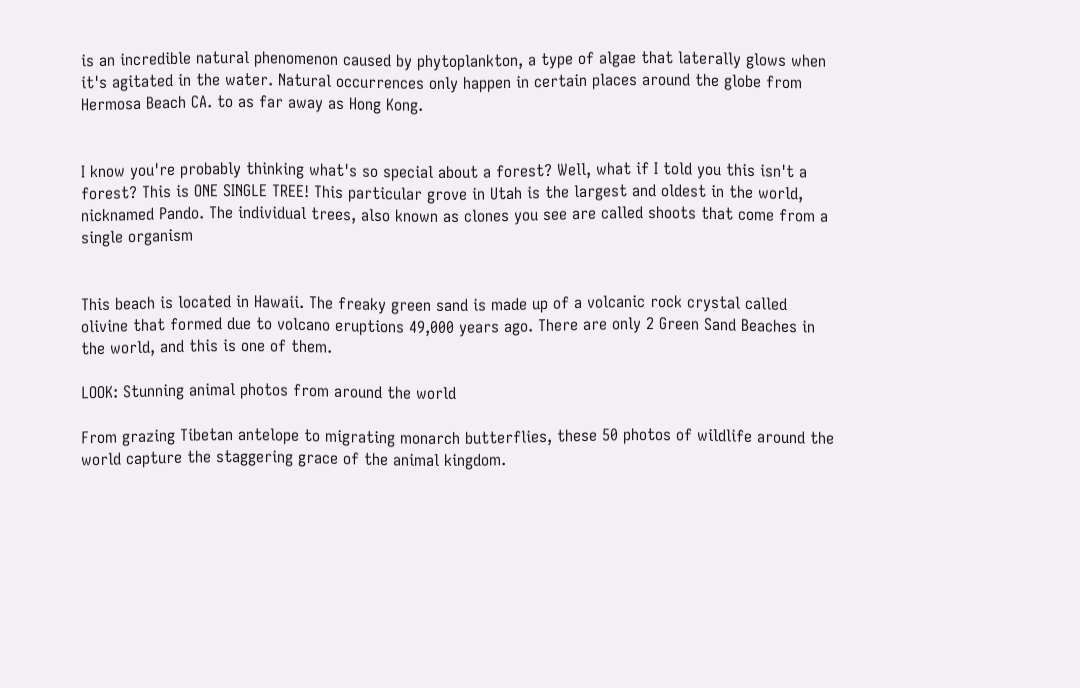is an incredible natural phenomenon caused by phytoplankton, a type of algae that laterally glows when it's agitated in the water. Natural occurrences only happen in certain places around the globe from Hermosa Beach CA. to as far away as Hong Kong.


I know you're probably thinking what's so special about a forest? Well, what if I told you this isn't a forest? This is ONE SINGLE TREE! This particular grove in Utah is the largest and oldest in the world, nicknamed Pando. The individual trees, also known as clones you see are called shoots that come from a single organism


This beach is located in Hawaii. The freaky green sand is made up of a volcanic rock crystal called olivine that formed due to volcano eruptions 49,000 years ago. There are only 2 Green Sand Beaches in the world, and this is one of them.

LOOK: Stunning animal photos from around the world

From grazing Tibetan antelope to migrating monarch butterflies, these 50 photos of wildlife around the world capture the staggering grace of the animal kingdom.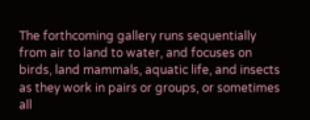The forthcoming gallery runs sequentially from air to land to water, and focuses on birds, land mammals, aquatic life, and insects as they work in pairs or groups, or sometimes all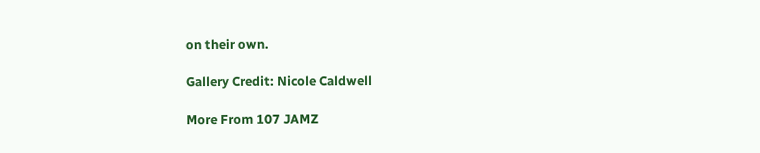on their own.

Gallery Credit: Nicole Caldwell

More From 107 JAMZ